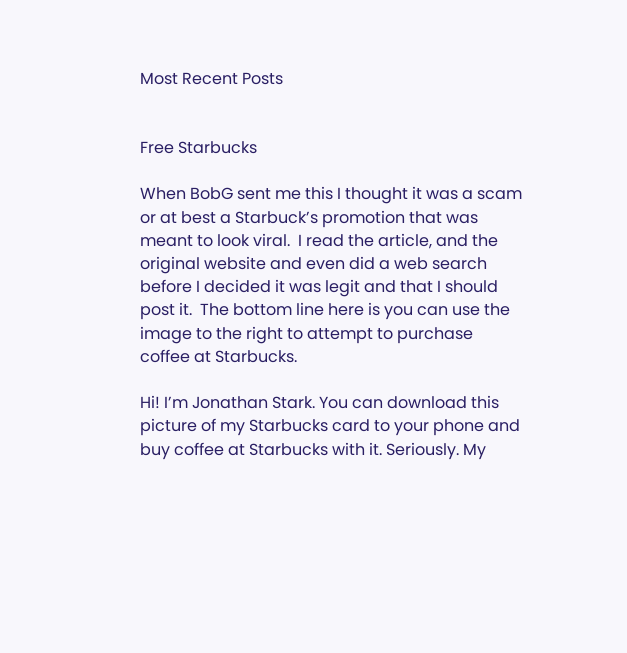Most Recent Posts


Free Starbucks

When BobG sent me this I thought it was a scam or at best a Starbuck’s promotion that was meant to look viral.  I read the article, and the original website and even did a web search before I decided it was legit and that I should post it.  The bottom line here is you can use the image to the right to attempt to purchase coffee at Starbucks.

Hi! I’m Jonathan Stark. You can download this picture of my Starbucks card to your phone and buy coffee at Starbucks with it. Seriously. My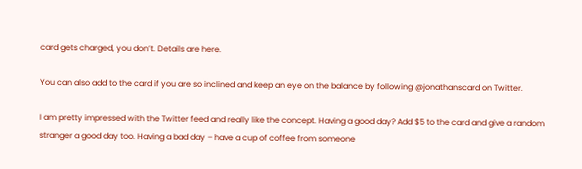card gets charged, you don’t. Details are here.

You can also add to the card if you are so inclined and keep an eye on the balance by following @jonathanscard on Twitter.

I am pretty impressed with the Twitter feed and really like the concept. Having a good day? Add $5 to the card and give a random stranger a good day too. Having a bad day – have a cup of coffee from someone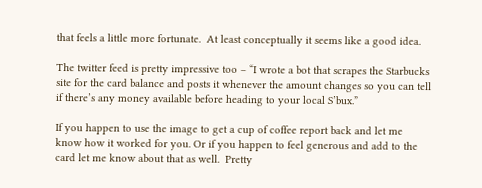that feels a little more fortunate.  At least conceptually it seems like a good idea.

The twitter feed is pretty impressive too – “I wrote a bot that scrapes the Starbucks site for the card balance and posts it whenever the amount changes so you can tell if there’s any money available before heading to your local S’bux.”

If you happen to use the image to get a cup of coffee report back and let me know how it worked for you. Or if you happen to feel generous and add to the card let me know about that as well.  Pretty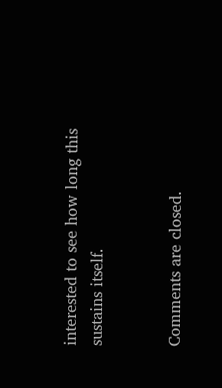interested to see how long this sustains itself.


Comments are closed.